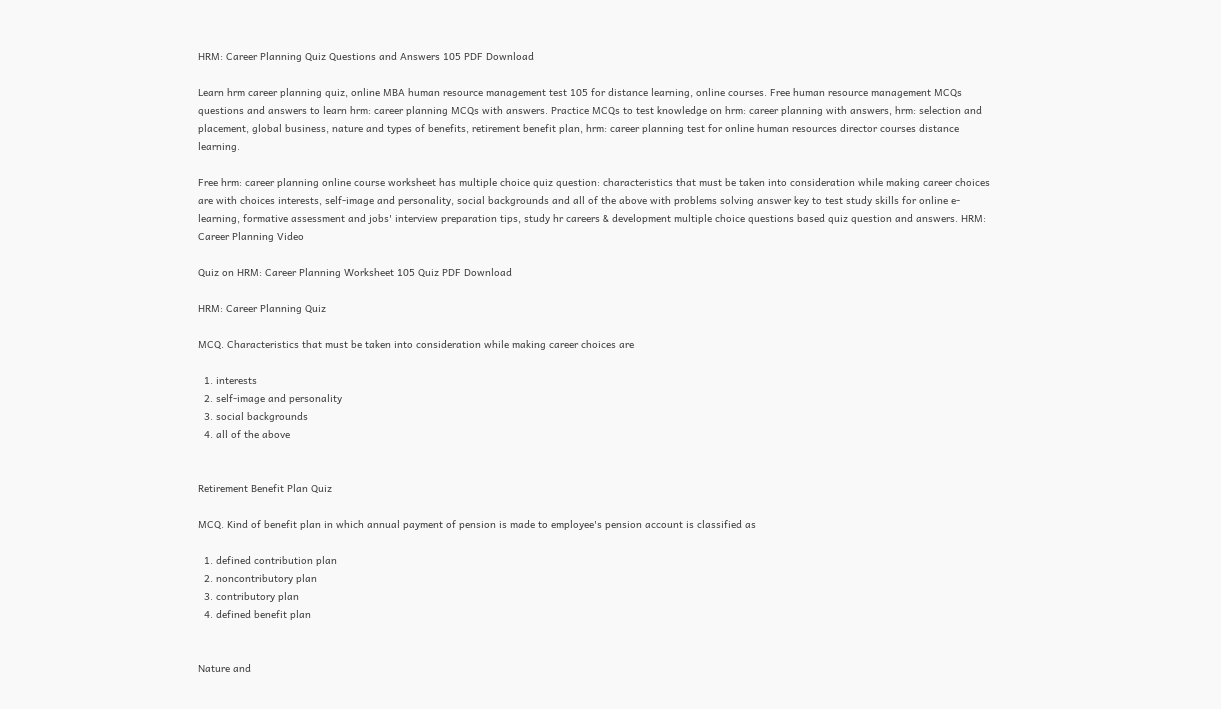HRM: Career Planning Quiz Questions and Answers 105 PDF Download

Learn hrm career planning quiz, online MBA human resource management test 105 for distance learning, online courses. Free human resource management MCQs questions and answers to learn hrm: career planning MCQs with answers. Practice MCQs to test knowledge on hrm: career planning with answers, hrm: selection and placement, global business, nature and types of benefits, retirement benefit plan, hrm: career planning test for online human resources director courses distance learning.

Free hrm: career planning online course worksheet has multiple choice quiz question: characteristics that must be taken into consideration while making career choices are with choices interests, self-image and personality, social backgrounds and all of the above with problems solving answer key to test study skills for online e-learning, formative assessment and jobs' interview preparation tips, study hr careers & development multiple choice questions based quiz question and answers. HRM: Career Planning Video

Quiz on HRM: Career Planning Worksheet 105 Quiz PDF Download

HRM: Career Planning Quiz

MCQ. Characteristics that must be taken into consideration while making career choices are

  1. interests
  2. self-image and personality
  3. social backgrounds
  4. all of the above


Retirement Benefit Plan Quiz

MCQ. Kind of benefit plan in which annual payment of pension is made to employee's pension account is classified as

  1. defined contribution plan
  2. noncontributory plan
  3. contributory plan
  4. defined benefit plan


Nature and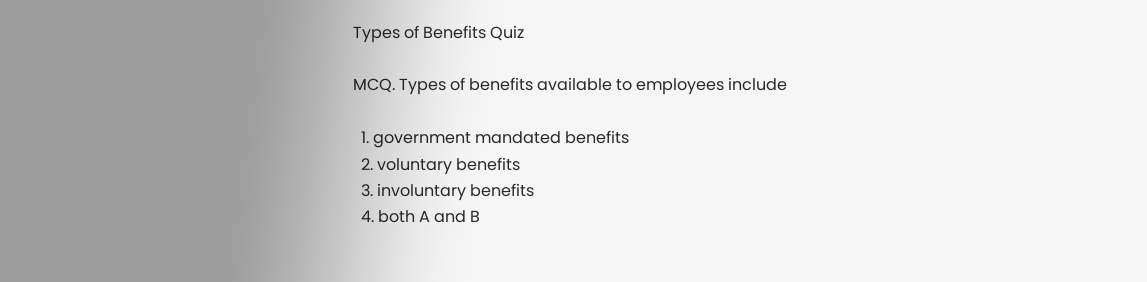Types of Benefits Quiz

MCQ. Types of benefits available to employees include

  1. government mandated benefits
  2. voluntary benefits
  3. involuntary benefits
  4. both A and B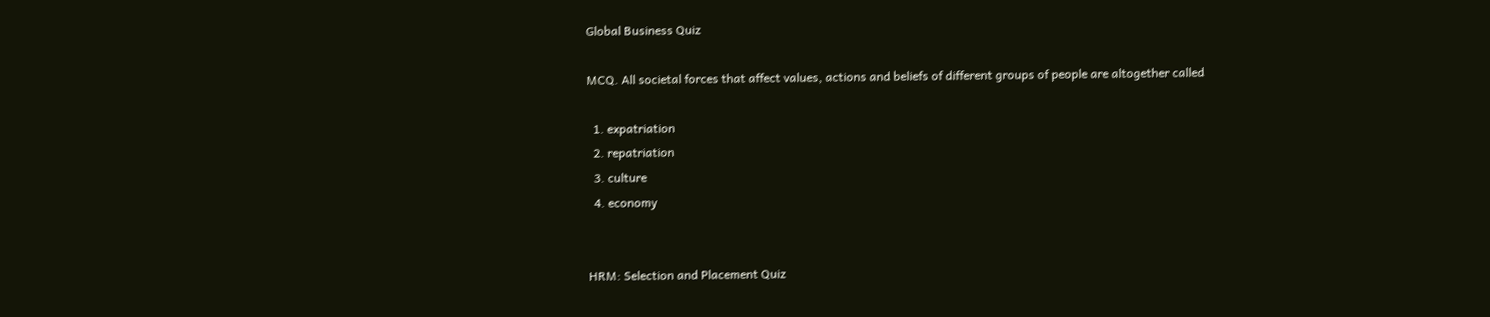Global Business Quiz

MCQ. All societal forces that affect values, actions and beliefs of different groups of people are altogether called

  1. expatriation
  2. repatriation
  3. culture
  4. economy


HRM: Selection and Placement Quiz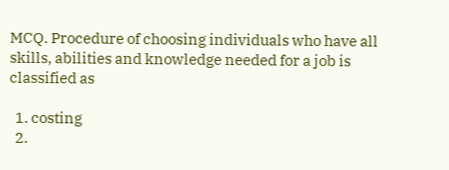MCQ. Procedure of choosing individuals who have all skills, abilities and knowledge needed for a job is classified as

  1. costing
  2.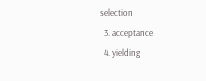selection
  3. acceptance
  4. yielding